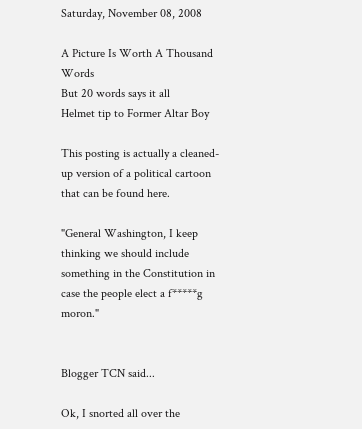Saturday, November 08, 2008

A Picture Is Worth A Thousand Words
But 20 words says it all
Helmet tip to Former Altar Boy

This posting is actually a cleaned-up version of a political cartoon that can be found here.

"General Washington, I keep thinking we should include something in the Constitution in case the people elect a f*****g moron."


Blogger TCN said...

Ok, I snorted all over the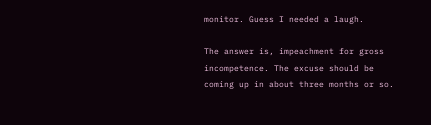monitor. Guess I needed a laugh.

The answer is, impeachment for gross incompetence. The excuse should be coming up in about three months or so.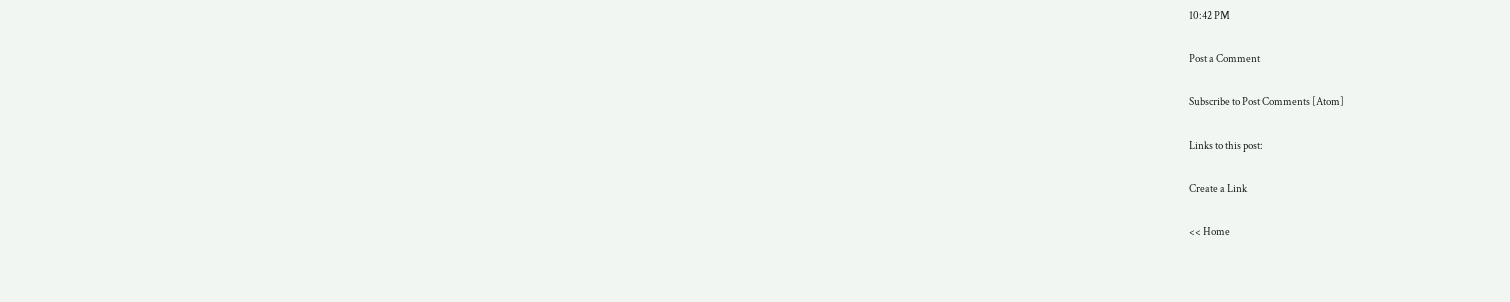10:42 PM

Post a Comment

Subscribe to Post Comments [Atom]

Links to this post:

Create a Link

<< Home